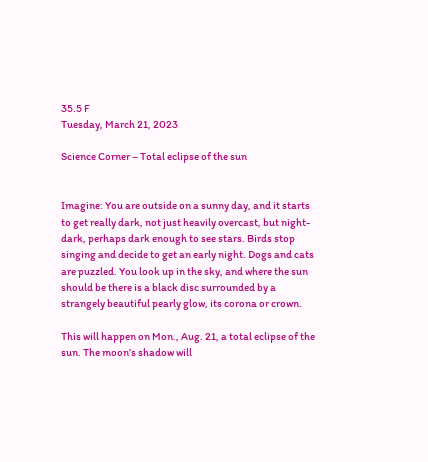35.5 F
Tuesday, March 21, 2023

Science Corner – Total eclipse of the sun


Imagine: You are outside on a sunny day, and it starts to get really dark, not just heavily overcast, but night-dark, perhaps dark enough to see stars. Birds stop singing and decide to get an early night. Dogs and cats are puzzled. You look up in the sky, and where the sun should be there is a black disc surrounded by a strangely beautiful pearly glow, its corona or crown.

This will happen on Mon., Aug. 21, a total eclipse of the sun. The moon’s shadow will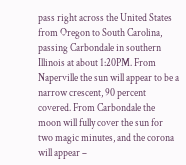pass right across the United States from Oregon to South Carolina, passing Carbondale in southern Illinois at about 1:20PM. From Naperville the sun will appear to be a narrow crescent, 90 percent covered. From Carbondale the moon will fully cover the sun for two magic minutes, and the corona will appear –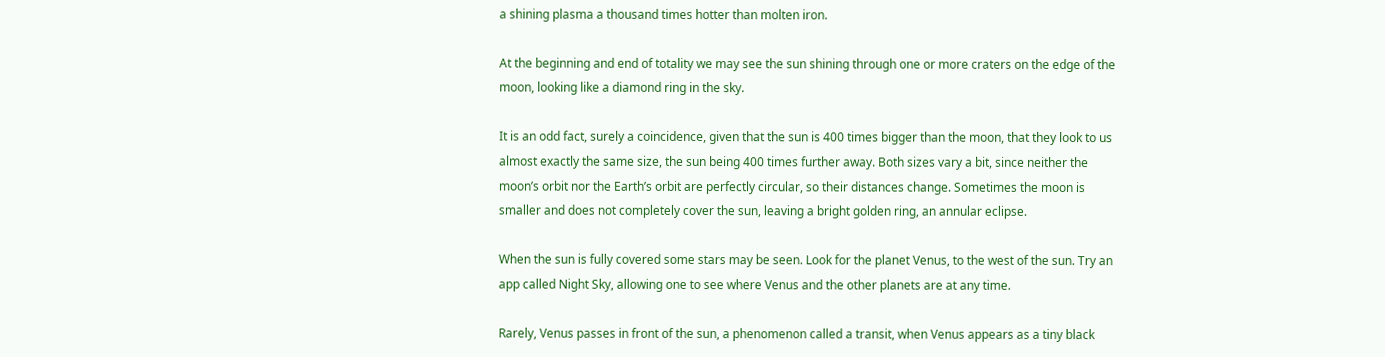a shining plasma a thousand times hotter than molten iron.

At the beginning and end of totality we may see the sun shining through one or more craters on the edge of the moon, looking like a diamond ring in the sky.

It is an odd fact, surely a coincidence, given that the sun is 400 times bigger than the moon, that they look to us almost exactly the same size, the sun being 400 times further away. Both sizes vary a bit, since neither the moon’s orbit nor the Earth’s orbit are perfectly circular, so their distances change. Sometimes the moon is smaller and does not completely cover the sun, leaving a bright golden ring, an annular eclipse.

When the sun is fully covered some stars may be seen. Look for the planet Venus, to the west of the sun. Try an app called Night Sky, allowing one to see where Venus and the other planets are at any time.

Rarely, Venus passes in front of the sun, a phenomenon called a transit, when Venus appears as a tiny black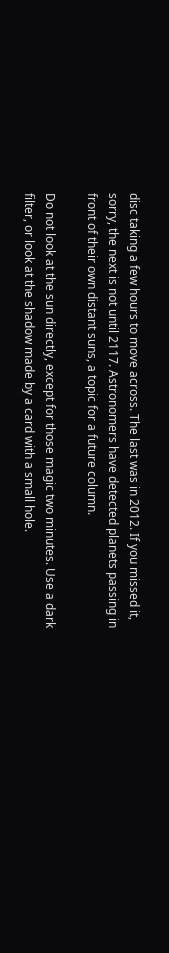disc taking a few hours to move across. The last was in 2012. If you missed it, sorry, the next is not until 2117. Astronomers have detected planets passing in front of their own distant suns, a topic for a future column.

Do not look at the sun directly, except for those magic two minutes. Use a dark filter, or look at the shadow made by a card with a small hole.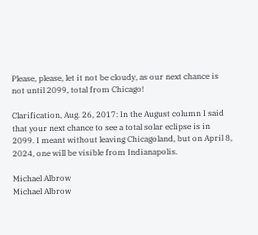Please, please, let it not be cloudy, as our next chance is not until 2099, total from Chicago!

Clarification, Aug. 26, 2017: In the August column I said that your next chance to see a total solar eclipse is in 2099. I meant without leaving Chicagoland, but on April 8, 2024, one will be visible from Indianapolis.

Michael Albrow
Michael Albrow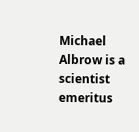Michael Albrow is a scientist emeritus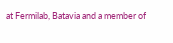at Fermilab, Batavia and a member of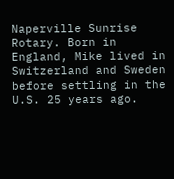Naperville Sunrise Rotary. Born in England, Mike lived in Switzerland and Sweden before settling in the U.S. 25 years ago.